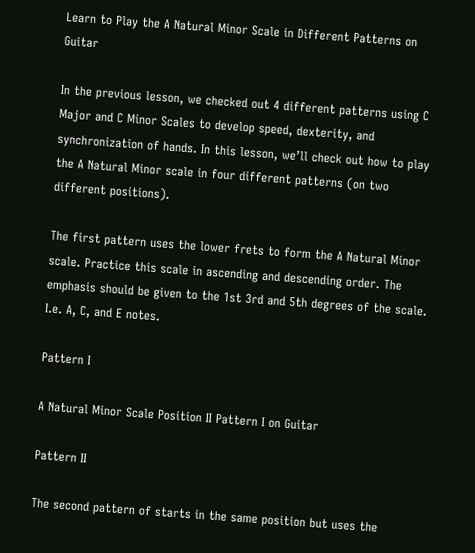Learn to Play the A Natural Minor Scale in Different Patterns on Guitar

In the previous lesson, we checked out 4 different patterns using C Major and C Minor Scales to develop speed, dexterity, and synchronization of hands. In this lesson, we’ll check out how to play the A Natural Minor scale in four different patterns (on two different positions).

The first pattern uses the lower frets to form the A Natural Minor scale. Practice this scale in ascending and descending order. The emphasis should be given to the 1st 3rd and 5th degrees of the scale. I.e. A, C, and E notes.

Pattern I

A Natural Minor Scale Position II Pattern I on Guitar

Pattern II

The second pattern of starts in the same position but uses the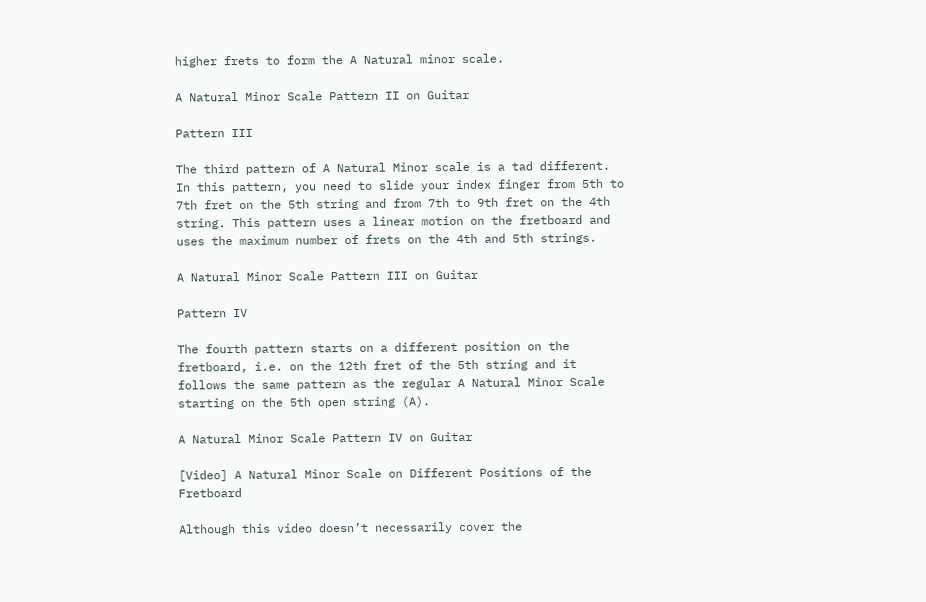higher frets to form the A Natural minor scale.

A Natural Minor Scale Pattern II on Guitar

Pattern III

The third pattern of A Natural Minor scale is a tad different. In this pattern, you need to slide your index finger from 5th to 7th fret on the 5th string and from 7th to 9th fret on the 4th string. This pattern uses a linear motion on the fretboard and uses the maximum number of frets on the 4th and 5th strings.

A Natural Minor Scale Pattern III on Guitar

Pattern IV

The fourth pattern starts on a different position on the fretboard, i.e. on the 12th fret of the 5th string and it follows the same pattern as the regular A Natural Minor Scale starting on the 5th open string (A).

A Natural Minor Scale Pattern IV on Guitar

[Video] A Natural Minor Scale on Different Positions of the Fretboard

Although this video doesn’t necessarily cover the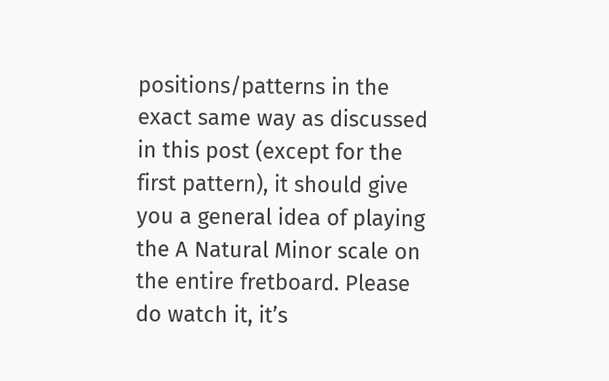positions/patterns in the exact same way as discussed in this post (except for the first pattern), it should give you a general idea of playing the A Natural Minor scale on the entire fretboard. Please do watch it, it’s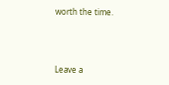worth the time.



Leave a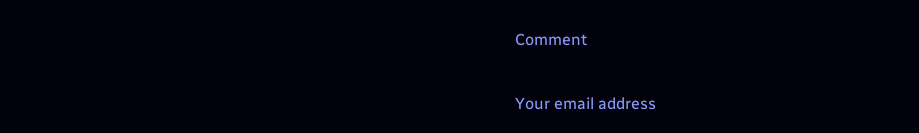Comment

Your email address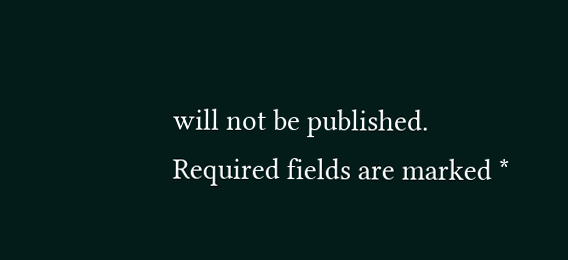will not be published. Required fields are marked *